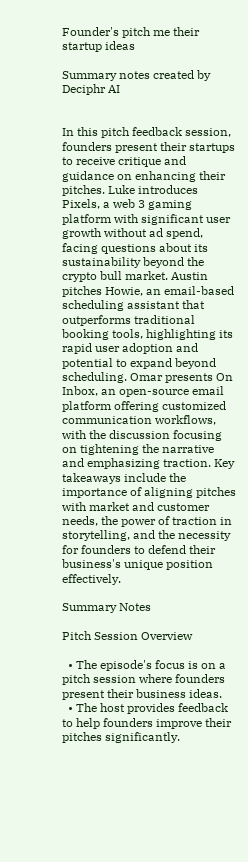Founder's pitch me their startup ideas

Summary notes created by Deciphr AI


In this pitch feedback session, founders present their startups to receive critique and guidance on enhancing their pitches. Luke introduces Pixels, a web 3 gaming platform with significant user growth without ad spend, facing questions about its sustainability beyond the crypto bull market. Austin pitches Howie, an email-based scheduling assistant that outperforms traditional booking tools, highlighting its rapid user adoption and potential to expand beyond scheduling. Omar presents On Inbox, an open-source email platform offering customized communication workflows, with the discussion focusing on tightening the narrative and emphasizing traction. Key takeaways include the importance of aligning pitches with market and customer needs, the power of traction in storytelling, and the necessity for founders to defend their business's unique position effectively.

Summary Notes

Pitch Session Overview

  • The episode's focus is on a pitch session where founders present their business ideas.
  • The host provides feedback to help founders improve their pitches significantly.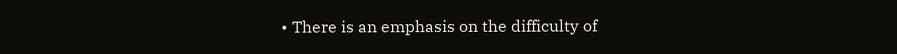• There is an emphasis on the difficulty of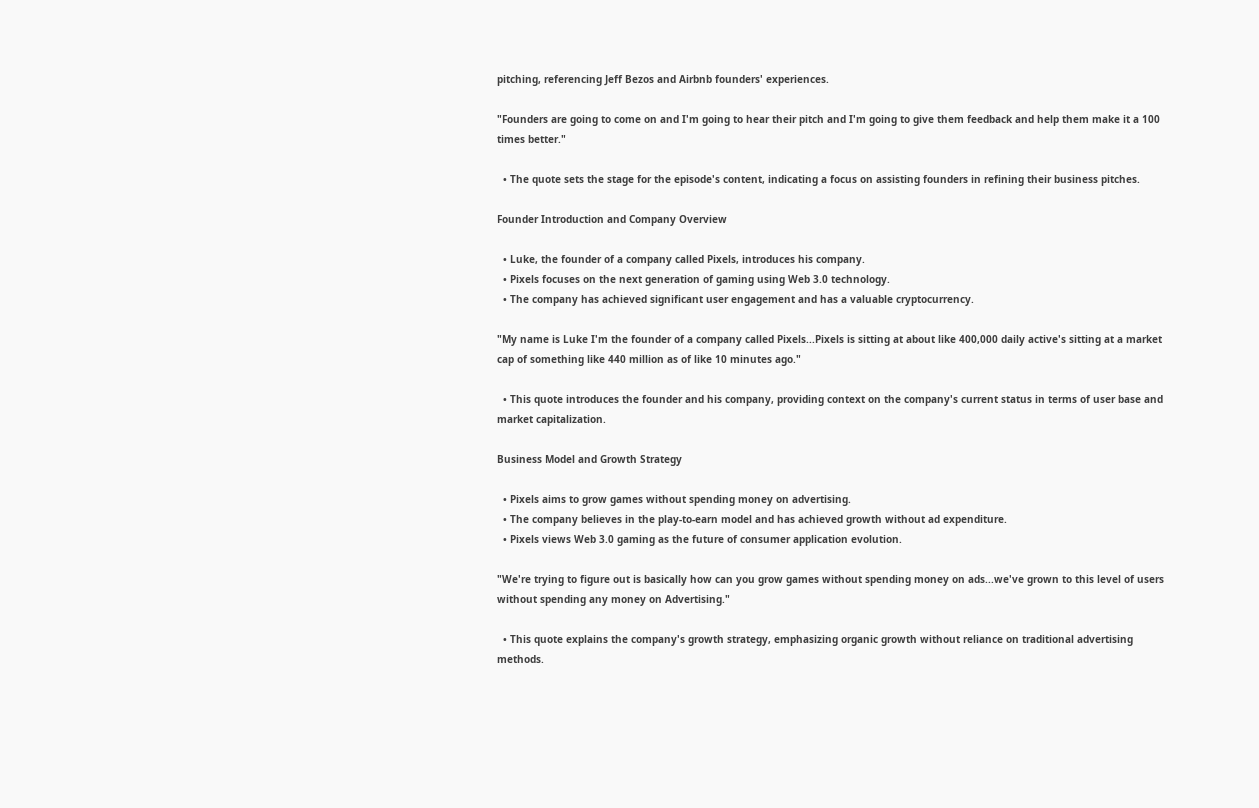pitching, referencing Jeff Bezos and Airbnb founders' experiences.

"Founders are going to come on and I'm going to hear their pitch and I'm going to give them feedback and help them make it a 100 times better."

  • The quote sets the stage for the episode's content, indicating a focus on assisting founders in refining their business pitches.

Founder Introduction and Company Overview

  • Luke, the founder of a company called Pixels, introduces his company.
  • Pixels focuses on the next generation of gaming using Web 3.0 technology.
  • The company has achieved significant user engagement and has a valuable cryptocurrency.

"My name is Luke I'm the founder of a company called Pixels...Pixels is sitting at about like 400,000 daily active's sitting at a market cap of something like 440 million as of like 10 minutes ago."

  • This quote introduces the founder and his company, providing context on the company's current status in terms of user base and market capitalization.

Business Model and Growth Strategy

  • Pixels aims to grow games without spending money on advertising.
  • The company believes in the play-to-earn model and has achieved growth without ad expenditure.
  • Pixels views Web 3.0 gaming as the future of consumer application evolution.

"We're trying to figure out is basically how can you grow games without spending money on ads...we've grown to this level of users without spending any money on Advertising."

  • This quote explains the company's growth strategy, emphasizing organic growth without reliance on traditional advertising methods.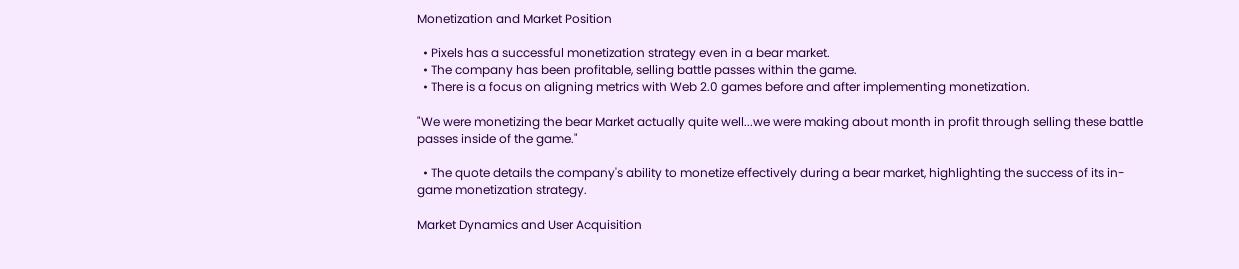Monetization and Market Position

  • Pixels has a successful monetization strategy even in a bear market.
  • The company has been profitable, selling battle passes within the game.
  • There is a focus on aligning metrics with Web 2.0 games before and after implementing monetization.

"We were monetizing the bear Market actually quite well...we were making about month in profit through selling these battle passes inside of the game."

  • The quote details the company's ability to monetize effectively during a bear market, highlighting the success of its in-game monetization strategy.

Market Dynamics and User Acquisition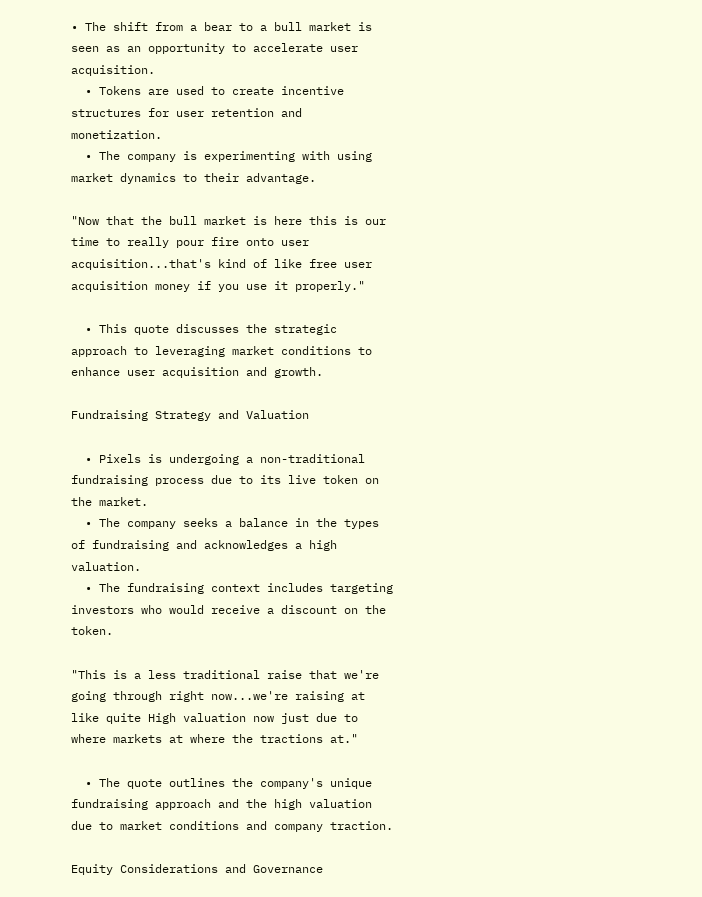• The shift from a bear to a bull market is seen as an opportunity to accelerate user acquisition.
  • Tokens are used to create incentive structures for user retention and monetization.
  • The company is experimenting with using market dynamics to their advantage.

"Now that the bull market is here this is our time to really pour fire onto user acquisition...that's kind of like free user acquisition money if you use it properly."

  • This quote discusses the strategic approach to leveraging market conditions to enhance user acquisition and growth.

Fundraising Strategy and Valuation

  • Pixels is undergoing a non-traditional fundraising process due to its live token on the market.
  • The company seeks a balance in the types of fundraising and acknowledges a high valuation.
  • The fundraising context includes targeting investors who would receive a discount on the token.

"This is a less traditional raise that we're going through right now...we're raising at like quite High valuation now just due to where markets at where the tractions at."

  • The quote outlines the company's unique fundraising approach and the high valuation due to market conditions and company traction.

Equity Considerations and Governance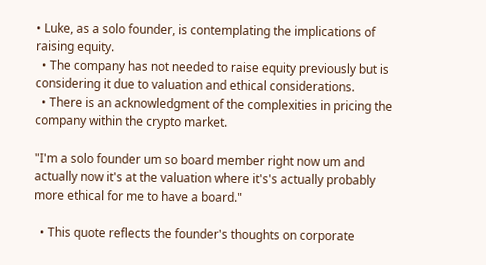• Luke, as a solo founder, is contemplating the implications of raising equity.
  • The company has not needed to raise equity previously but is considering it due to valuation and ethical considerations.
  • There is an acknowledgment of the complexities in pricing the company within the crypto market.

"I'm a solo founder um so board member right now um and actually now it's at the valuation where it's's actually probably more ethical for me to have a board."

  • This quote reflects the founder's thoughts on corporate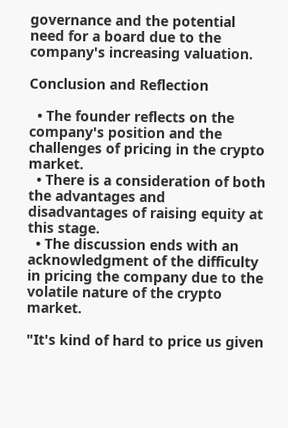governance and the potential need for a board due to the company's increasing valuation.

Conclusion and Reflection

  • The founder reflects on the company's position and the challenges of pricing in the crypto market.
  • There is a consideration of both the advantages and disadvantages of raising equity at this stage.
  • The discussion ends with an acknowledgment of the difficulty in pricing the company due to the volatile nature of the crypto market.

"It's kind of hard to price us given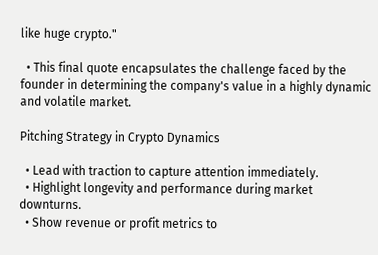like huge crypto."

  • This final quote encapsulates the challenge faced by the founder in determining the company's value in a highly dynamic and volatile market.

Pitching Strategy in Crypto Dynamics

  • Lead with traction to capture attention immediately.
  • Highlight longevity and performance during market downturns.
  • Show revenue or profit metrics to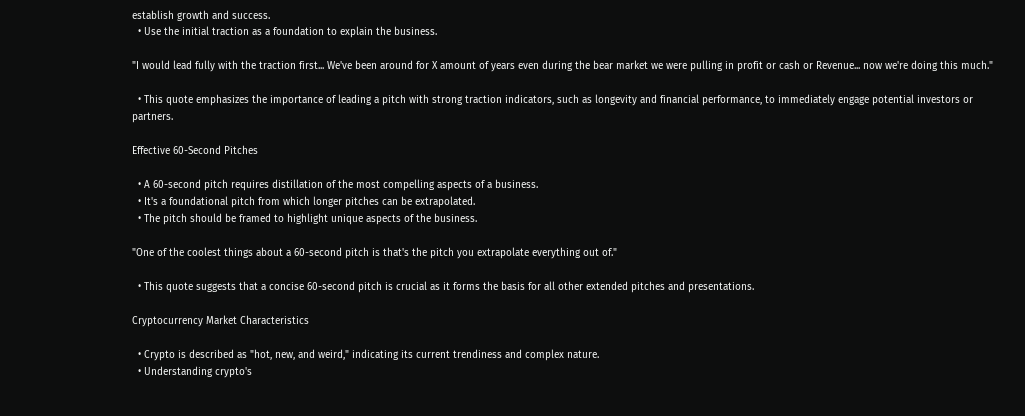establish growth and success.
  • Use the initial traction as a foundation to explain the business.

"I would lead fully with the traction first... We've been around for X amount of years even during the bear market we were pulling in profit or cash or Revenue... now we're doing this much."

  • This quote emphasizes the importance of leading a pitch with strong traction indicators, such as longevity and financial performance, to immediately engage potential investors or partners.

Effective 60-Second Pitches

  • A 60-second pitch requires distillation of the most compelling aspects of a business.
  • It's a foundational pitch from which longer pitches can be extrapolated.
  • The pitch should be framed to highlight unique aspects of the business.

"One of the coolest things about a 60-second pitch is that's the pitch you extrapolate everything out of."

  • This quote suggests that a concise 60-second pitch is crucial as it forms the basis for all other extended pitches and presentations.

Cryptocurrency Market Characteristics

  • Crypto is described as "hot, new, and weird," indicating its current trendiness and complex nature.
  • Understanding crypto's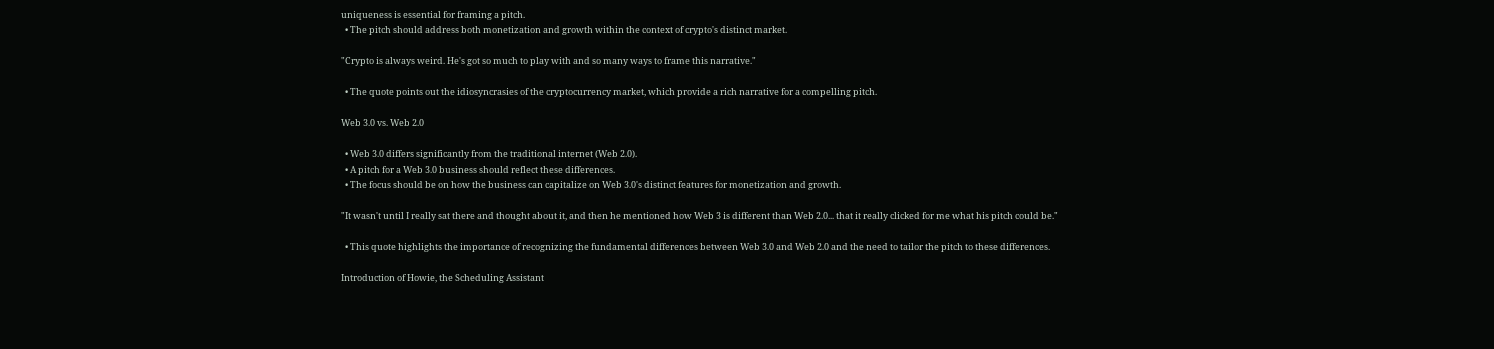uniqueness is essential for framing a pitch.
  • The pitch should address both monetization and growth within the context of crypto's distinct market.

"Crypto is always weird. He's got so much to play with and so many ways to frame this narrative."

  • The quote points out the idiosyncrasies of the cryptocurrency market, which provide a rich narrative for a compelling pitch.

Web 3.0 vs. Web 2.0

  • Web 3.0 differs significantly from the traditional internet (Web 2.0).
  • A pitch for a Web 3.0 business should reflect these differences.
  • The focus should be on how the business can capitalize on Web 3.0's distinct features for monetization and growth.

"It wasn't until I really sat there and thought about it, and then he mentioned how Web 3 is different than Web 2.0... that it really clicked for me what his pitch could be."

  • This quote highlights the importance of recognizing the fundamental differences between Web 3.0 and Web 2.0 and the need to tailor the pitch to these differences.

Introduction of Howie, the Scheduling Assistant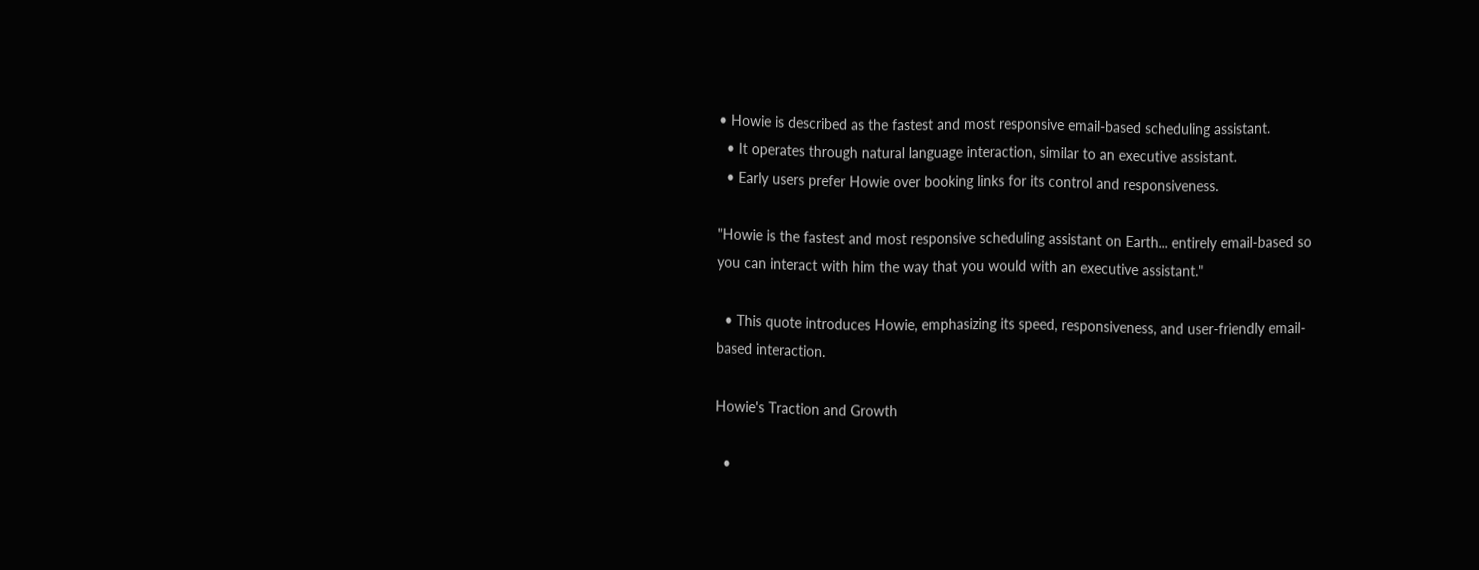• Howie is described as the fastest and most responsive email-based scheduling assistant.
  • It operates through natural language interaction, similar to an executive assistant.
  • Early users prefer Howie over booking links for its control and responsiveness.

"Howie is the fastest and most responsive scheduling assistant on Earth... entirely email-based so you can interact with him the way that you would with an executive assistant."

  • This quote introduces Howie, emphasizing its speed, responsiveness, and user-friendly email-based interaction.

Howie's Traction and Growth

  •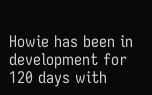Howie has been in development for 120 days with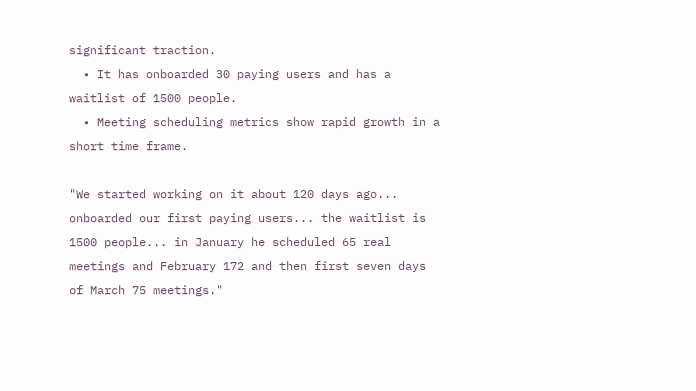significant traction.
  • It has onboarded 30 paying users and has a waitlist of 1500 people.
  • Meeting scheduling metrics show rapid growth in a short time frame.

"We started working on it about 120 days ago... onboarded our first paying users... the waitlist is 1500 people... in January he scheduled 65 real meetings and February 172 and then first seven days of March 75 meetings."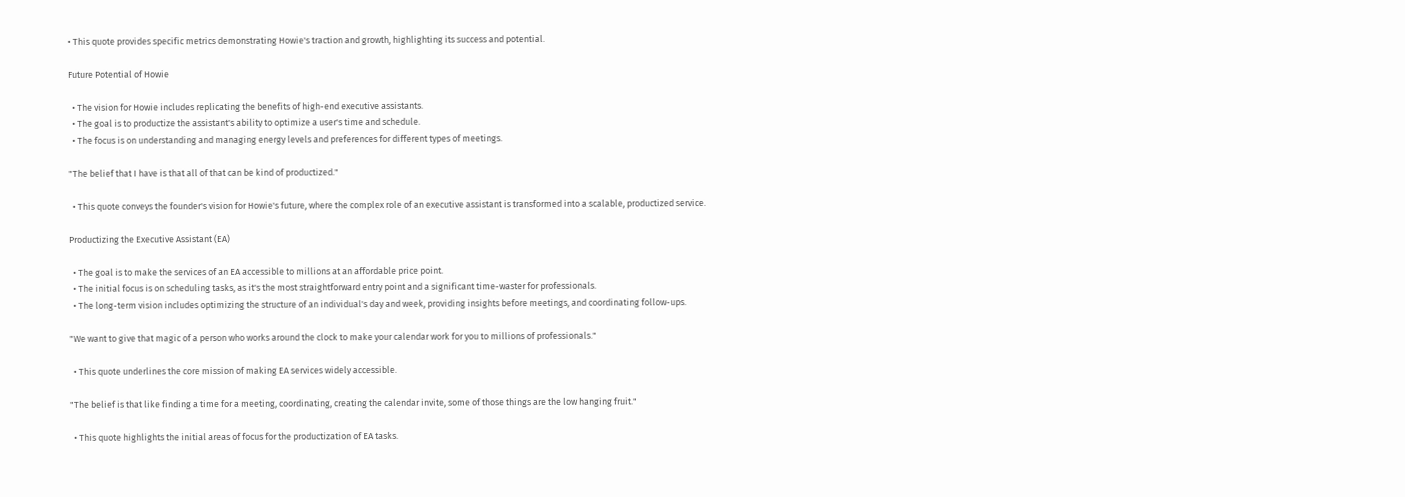• This quote provides specific metrics demonstrating Howie's traction and growth, highlighting its success and potential.

Future Potential of Howie

  • The vision for Howie includes replicating the benefits of high-end executive assistants.
  • The goal is to productize the assistant's ability to optimize a user's time and schedule.
  • The focus is on understanding and managing energy levels and preferences for different types of meetings.

"The belief that I have is that all of that can be kind of productized."

  • This quote conveys the founder's vision for Howie's future, where the complex role of an executive assistant is transformed into a scalable, productized service.

Productizing the Executive Assistant (EA)

  • The goal is to make the services of an EA accessible to millions at an affordable price point.
  • The initial focus is on scheduling tasks, as it's the most straightforward entry point and a significant time-waster for professionals.
  • The long-term vision includes optimizing the structure of an individual's day and week, providing insights before meetings, and coordinating follow-ups.

"We want to give that magic of a person who works around the clock to make your calendar work for you to millions of professionals."

  • This quote underlines the core mission of making EA services widely accessible.

"The belief is that like finding a time for a meeting, coordinating, creating the calendar invite, some of those things are the low hanging fruit."

  • This quote highlights the initial areas of focus for the productization of EA tasks.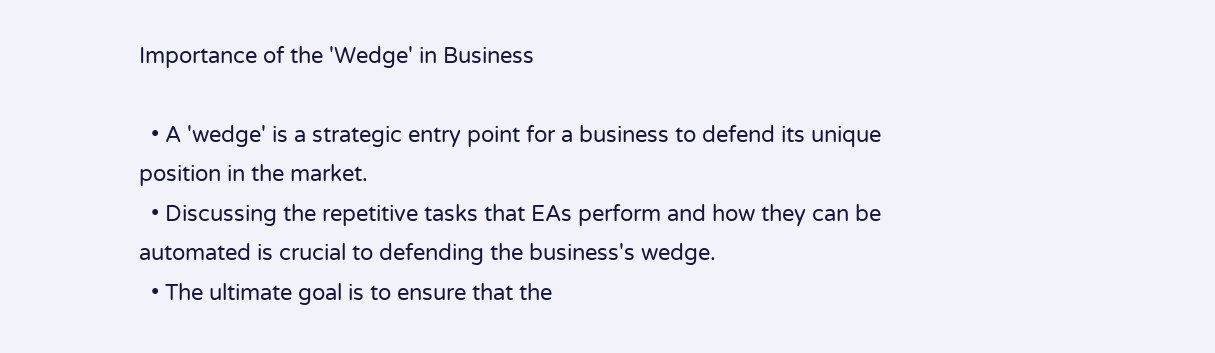Importance of the 'Wedge' in Business

  • A 'wedge' is a strategic entry point for a business to defend its unique position in the market.
  • Discussing the repetitive tasks that EAs perform and how they can be automated is crucial to defending the business's wedge.
  • The ultimate goal is to ensure that the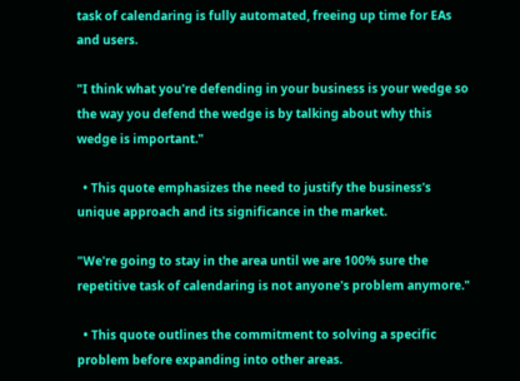task of calendaring is fully automated, freeing up time for EAs and users.

"I think what you're defending in your business is your wedge so the way you defend the wedge is by talking about why this wedge is important."

  • This quote emphasizes the need to justify the business's unique approach and its significance in the market.

"We're going to stay in the area until we are 100% sure the repetitive task of calendaring is not anyone's problem anymore."

  • This quote outlines the commitment to solving a specific problem before expanding into other areas.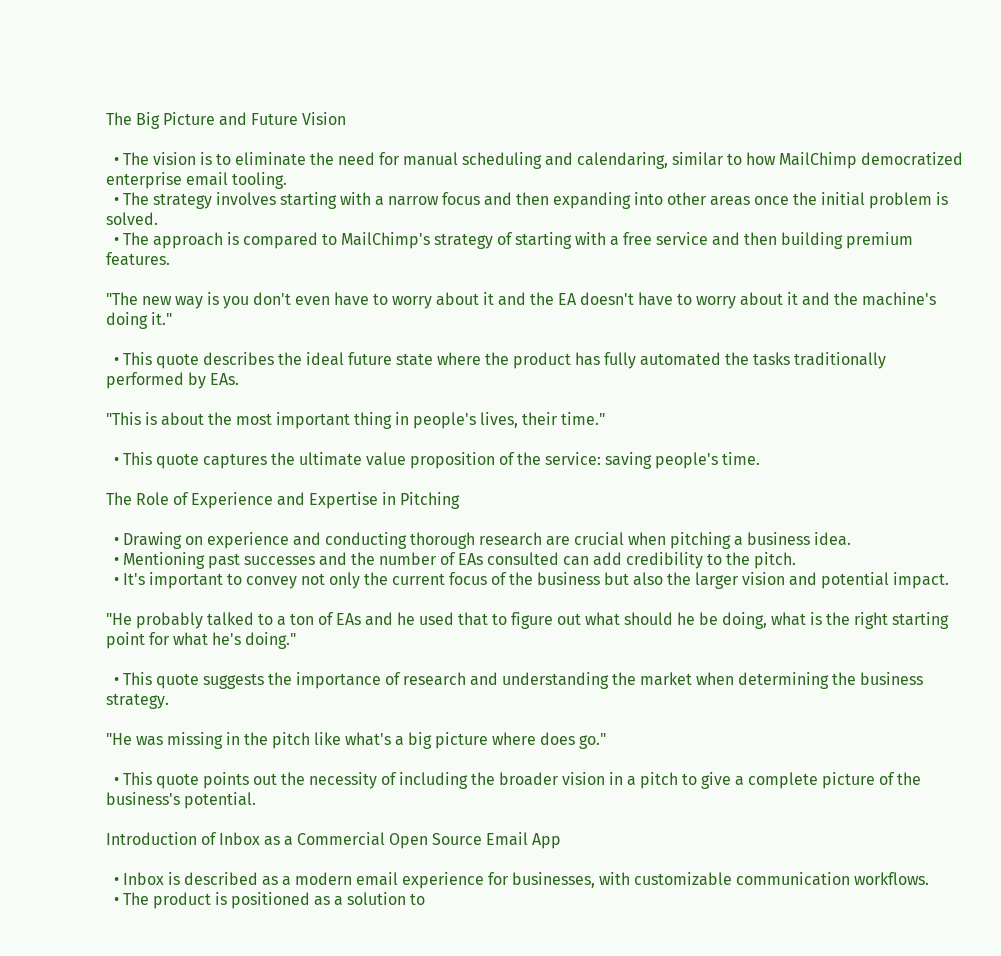The Big Picture and Future Vision

  • The vision is to eliminate the need for manual scheduling and calendaring, similar to how MailChimp democratized enterprise email tooling.
  • The strategy involves starting with a narrow focus and then expanding into other areas once the initial problem is solved.
  • The approach is compared to MailChimp's strategy of starting with a free service and then building premium features.

"The new way is you don't even have to worry about it and the EA doesn't have to worry about it and the machine's doing it."

  • This quote describes the ideal future state where the product has fully automated the tasks traditionally performed by EAs.

"This is about the most important thing in people's lives, their time."

  • This quote captures the ultimate value proposition of the service: saving people's time.

The Role of Experience and Expertise in Pitching

  • Drawing on experience and conducting thorough research are crucial when pitching a business idea.
  • Mentioning past successes and the number of EAs consulted can add credibility to the pitch.
  • It's important to convey not only the current focus of the business but also the larger vision and potential impact.

"He probably talked to a ton of EAs and he used that to figure out what should he be doing, what is the right starting point for what he's doing."

  • This quote suggests the importance of research and understanding the market when determining the business strategy.

"He was missing in the pitch like what's a big picture where does go."

  • This quote points out the necessity of including the broader vision in a pitch to give a complete picture of the business's potential.

Introduction of Inbox as a Commercial Open Source Email App

  • Inbox is described as a modern email experience for businesses, with customizable communication workflows.
  • The product is positioned as a solution to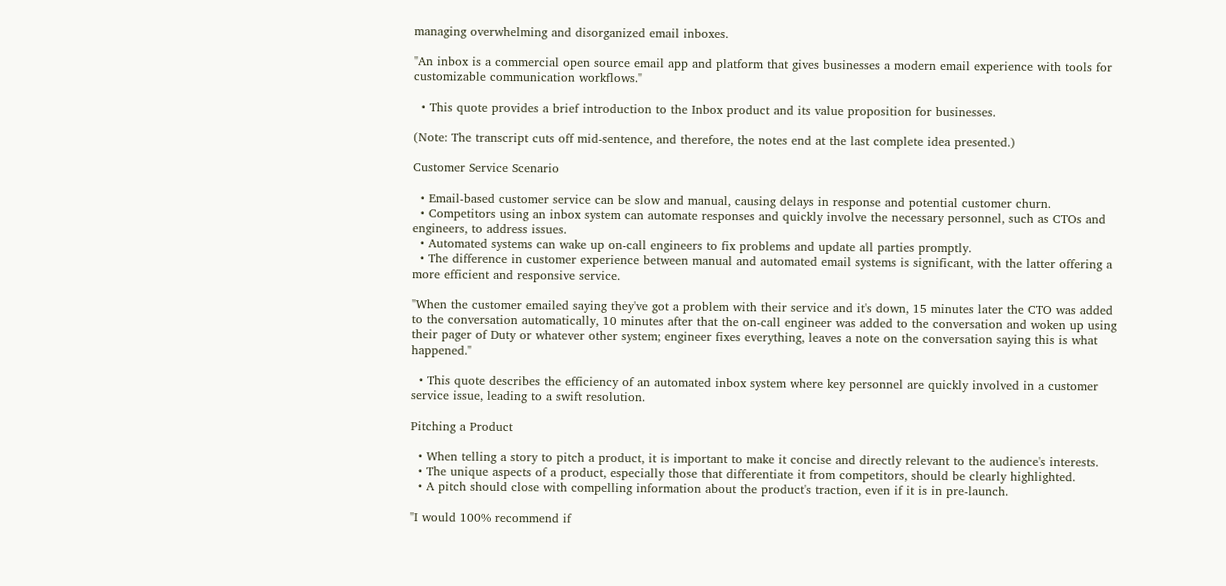managing overwhelming and disorganized email inboxes.

"An inbox is a commercial open source email app and platform that gives businesses a modern email experience with tools for customizable communication workflows."

  • This quote provides a brief introduction to the Inbox product and its value proposition for businesses.

(Note: The transcript cuts off mid-sentence, and therefore, the notes end at the last complete idea presented.)

Customer Service Scenario

  • Email-based customer service can be slow and manual, causing delays in response and potential customer churn.
  • Competitors using an inbox system can automate responses and quickly involve the necessary personnel, such as CTOs and engineers, to address issues.
  • Automated systems can wake up on-call engineers to fix problems and update all parties promptly.
  • The difference in customer experience between manual and automated email systems is significant, with the latter offering a more efficient and responsive service.

"When the customer emailed saying they've got a problem with their service and it's down, 15 minutes later the CTO was added to the conversation automatically, 10 minutes after that the on-call engineer was added to the conversation and woken up using their pager of Duty or whatever other system; engineer fixes everything, leaves a note on the conversation saying this is what happened."

  • This quote describes the efficiency of an automated inbox system where key personnel are quickly involved in a customer service issue, leading to a swift resolution.

Pitching a Product

  • When telling a story to pitch a product, it is important to make it concise and directly relevant to the audience's interests.
  • The unique aspects of a product, especially those that differentiate it from competitors, should be clearly highlighted.
  • A pitch should close with compelling information about the product's traction, even if it is in pre-launch.

"I would 100% recommend if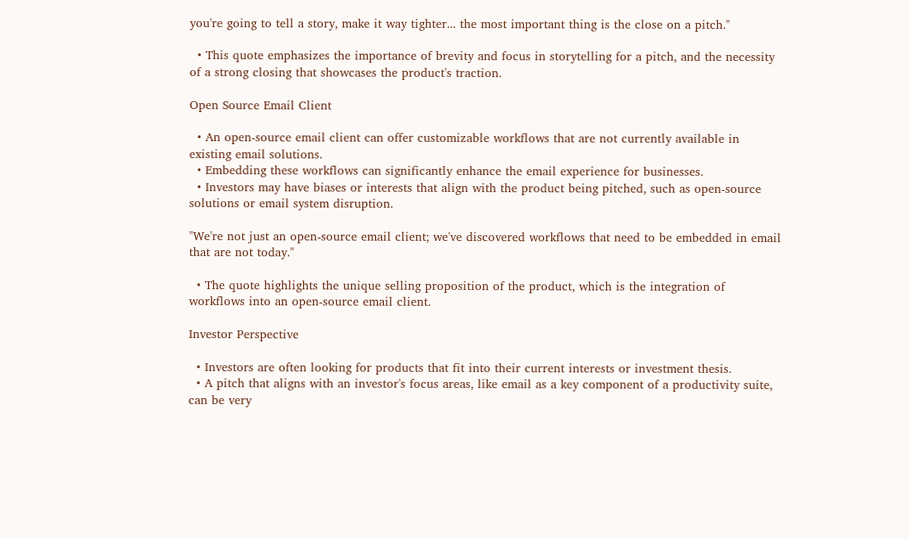you're going to tell a story, make it way tighter... the most important thing is the close on a pitch."

  • This quote emphasizes the importance of brevity and focus in storytelling for a pitch, and the necessity of a strong closing that showcases the product's traction.

Open Source Email Client

  • An open-source email client can offer customizable workflows that are not currently available in existing email solutions.
  • Embedding these workflows can significantly enhance the email experience for businesses.
  • Investors may have biases or interests that align with the product being pitched, such as open-source solutions or email system disruption.

"We're not just an open-source email client; we've discovered workflows that need to be embedded in email that are not today."

  • The quote highlights the unique selling proposition of the product, which is the integration of workflows into an open-source email client.

Investor Perspective

  • Investors are often looking for products that fit into their current interests or investment thesis.
  • A pitch that aligns with an investor's focus areas, like email as a key component of a productivity suite, can be very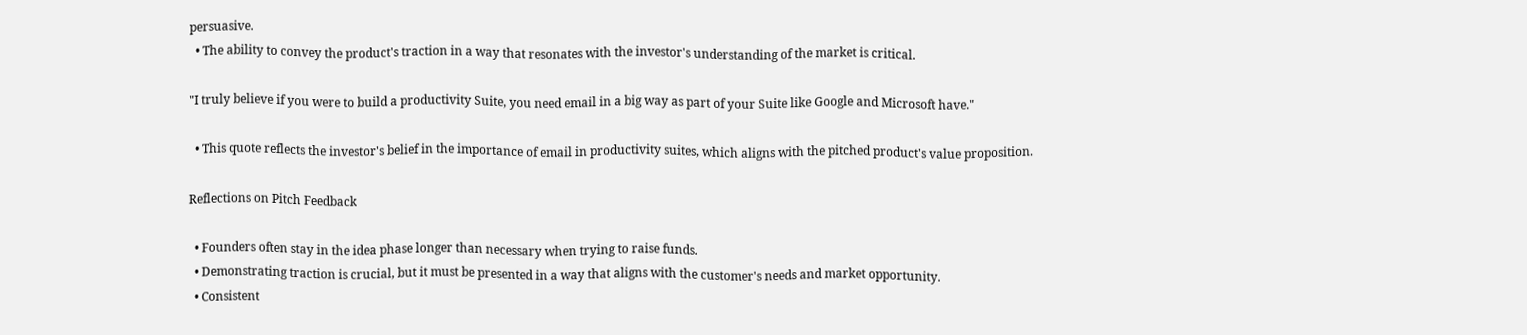persuasive.
  • The ability to convey the product's traction in a way that resonates with the investor's understanding of the market is critical.

"I truly believe if you were to build a productivity Suite, you need email in a big way as part of your Suite like Google and Microsoft have."

  • This quote reflects the investor's belief in the importance of email in productivity suites, which aligns with the pitched product's value proposition.

Reflections on Pitch Feedback

  • Founders often stay in the idea phase longer than necessary when trying to raise funds.
  • Demonstrating traction is crucial, but it must be presented in a way that aligns with the customer's needs and market opportunity.
  • Consistent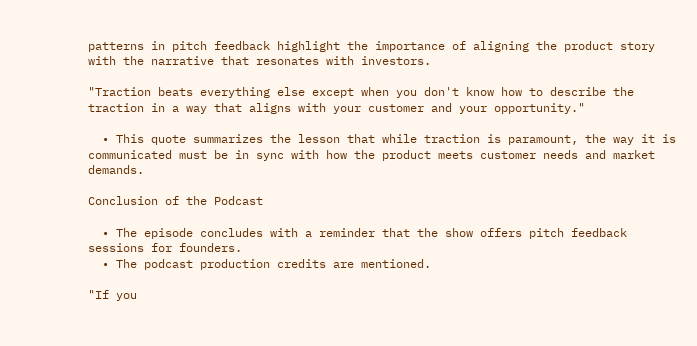patterns in pitch feedback highlight the importance of aligning the product story with the narrative that resonates with investors.

"Traction beats everything else except when you don't know how to describe the traction in a way that aligns with your customer and your opportunity."

  • This quote summarizes the lesson that while traction is paramount, the way it is communicated must be in sync with how the product meets customer needs and market demands.

Conclusion of the Podcast

  • The episode concludes with a reminder that the show offers pitch feedback sessions for founders.
  • The podcast production credits are mentioned.

"If you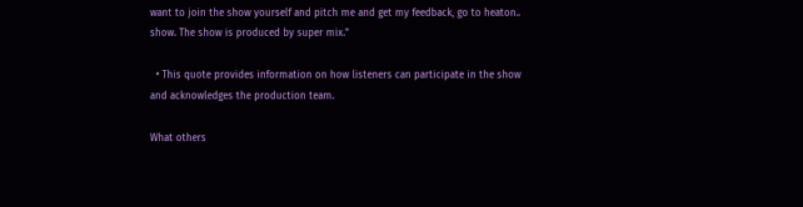want to join the show yourself and pitch me and get my feedback, go to heaton.. show. The show is produced by super mix."

  • This quote provides information on how listeners can participate in the show and acknowledges the production team.

What others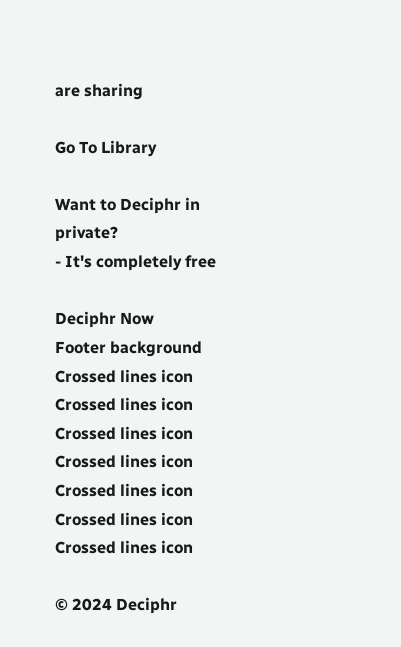are sharing

Go To Library

Want to Deciphr in private?
- It's completely free

Deciphr Now
Footer background
Crossed lines icon
Crossed lines icon
Crossed lines icon
Crossed lines icon
Crossed lines icon
Crossed lines icon
Crossed lines icon

© 2024 Deciphr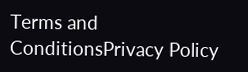Terms and ConditionsPrivacy Policy